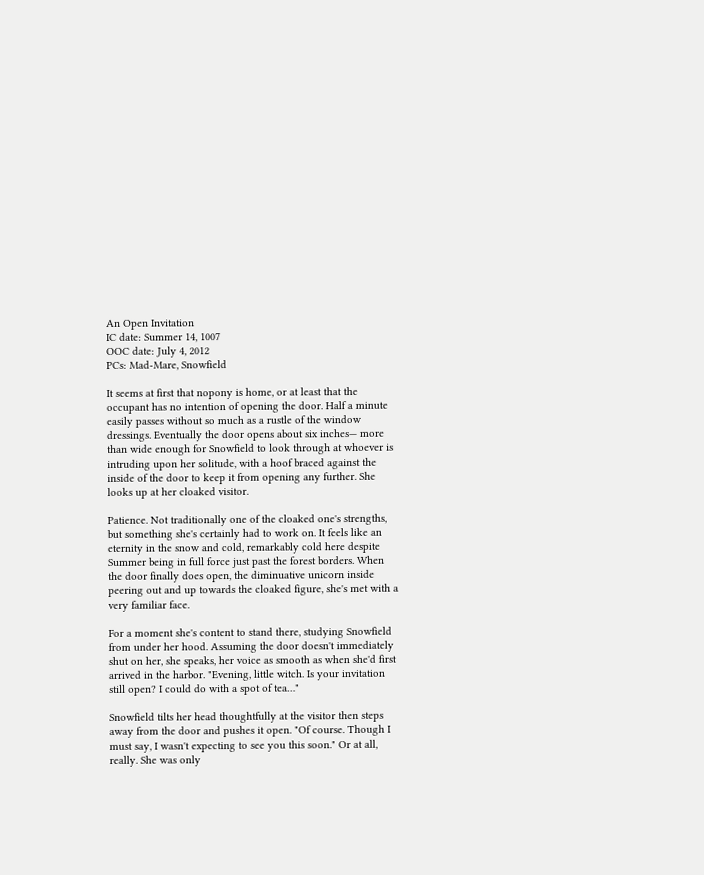An Open Invitation
IC date: Summer 14, 1007
OOC date: July 4, 2012
PCs: Mad-Mare, Snowfield

It seems at first that nopony is home, or at least that the occupant has no intention of opening the door. Half a minute easily passes without so much as a rustle of the window dressings. Eventually the door opens about six inches— more than wide enough for Snowfield to look through at whoever is intruding upon her solitude, with a hoof braced against the inside of the door to keep it from opening any further. She looks up at her cloaked visitor.

Patience. Not traditionally one of the cloaked one's strengths, but something she's certainly had to work on. It feels like an eternity in the snow and cold, remarkably cold here despite Summer being in full force just past the forest borders. When the door finally does open, the diminuative unicorn inside peering out and up towards the cloaked figure, she's met with a very familiar face.

For a moment she's content to stand there, studying Snowfield from under her hood. Assuming the door doesn't immediately shut on her, she speaks, her voice as smooth as when she'd first arrived in the harbor. "Evening, little witch. Is your invitation still open? I could do with a spot of tea…"

Snowfield tilts her head thoughtfully at the visitor then steps away from the door and pushes it open. "Of course. Though I must say, I wasn't expecting to see you this soon." Or at all, really. She was only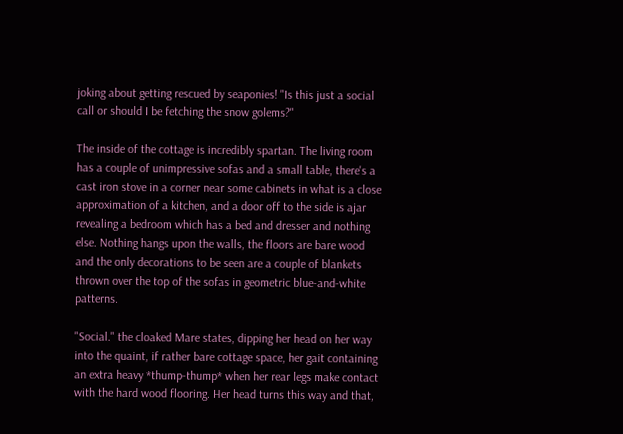joking about getting rescued by seaponies! "Is this just a social call or should I be fetching the snow golems?"

The inside of the cottage is incredibly spartan. The living room has a couple of unimpressive sofas and a small table, there's a cast iron stove in a corner near some cabinets in what is a close approximation of a kitchen, and a door off to the side is ajar revealing a bedroom which has a bed and dresser and nothing else. Nothing hangs upon the walls, the floors are bare wood and the only decorations to be seen are a couple of blankets thrown over the top of the sofas in geometric blue-and-white patterns.

"Social." the cloaked Mare states, dipping her head on her way into the quaint, if rather bare cottage space, her gait containing an extra heavy *thump-thump* when her rear legs make contact with the hard wood flooring. Her head turns this way and that,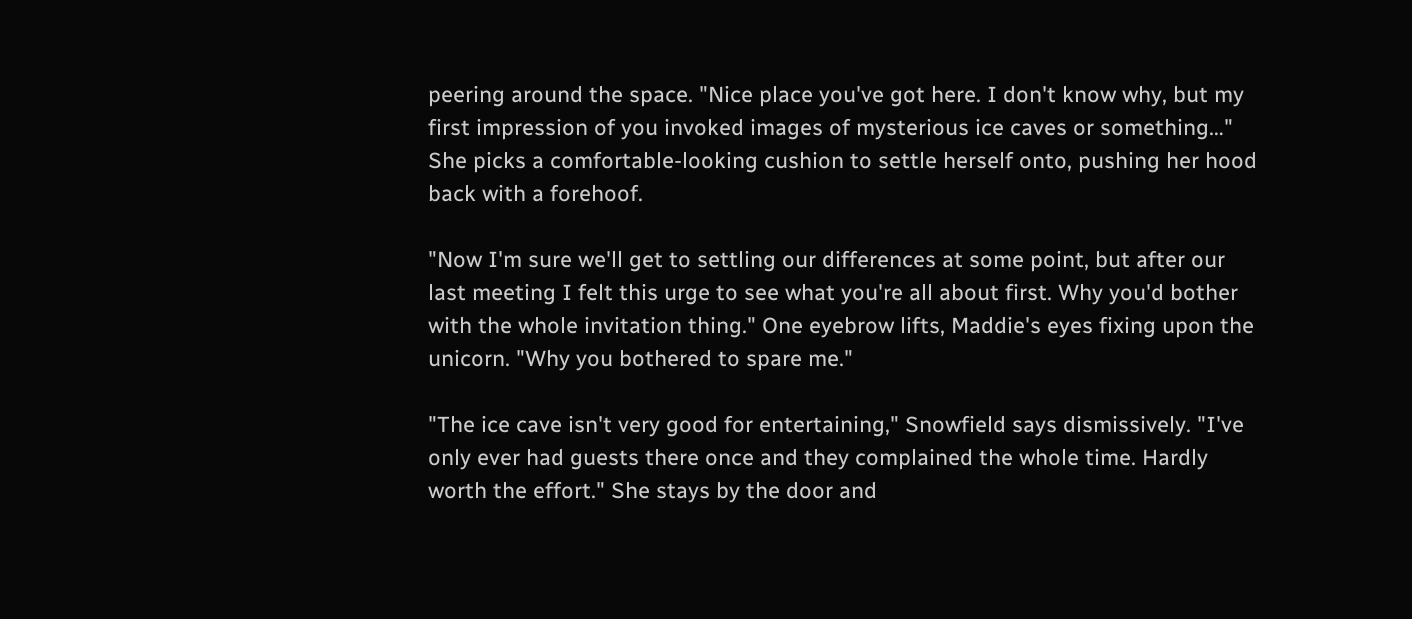peering around the space. "Nice place you've got here. I don't know why, but my first impression of you invoked images of mysterious ice caves or something…" She picks a comfortable-looking cushion to settle herself onto, pushing her hood back with a forehoof.

"Now I'm sure we'll get to settling our differences at some point, but after our last meeting I felt this urge to see what you're all about first. Why you'd bother with the whole invitation thing." One eyebrow lifts, Maddie's eyes fixing upon the unicorn. "Why you bothered to spare me."

"The ice cave isn't very good for entertaining," Snowfield says dismissively. "I've only ever had guests there once and they complained the whole time. Hardly worth the effort." She stays by the door and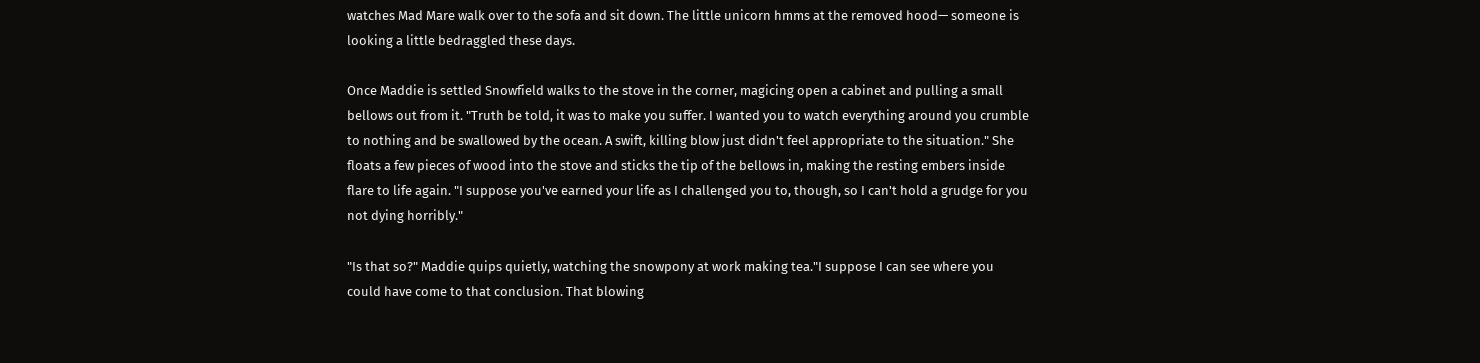watches Mad Mare walk over to the sofa and sit down. The little unicorn hmms at the removed hood— someone is looking a little bedraggled these days.

Once Maddie is settled Snowfield walks to the stove in the corner, magicing open a cabinet and pulling a small bellows out from it. "Truth be told, it was to make you suffer. I wanted you to watch everything around you crumble to nothing and be swallowed by the ocean. A swift, killing blow just didn't feel appropriate to the situation." She floats a few pieces of wood into the stove and sticks the tip of the bellows in, making the resting embers inside flare to life again. "I suppose you've earned your life as I challenged you to, though, so I can't hold a grudge for you not dying horribly."

"Is that so?" Maddie quips quietly, watching the snowpony at work making tea."I suppose I can see where you could have come to that conclusion. That blowing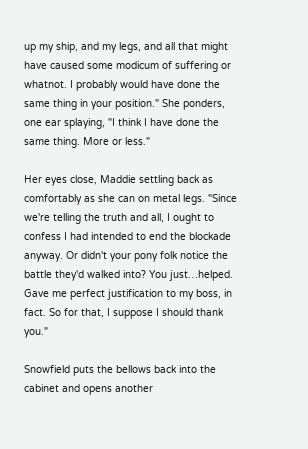up my ship, and my legs, and all that might have caused some modicum of suffering or whatnot. I probably would have done the same thing in your position." She ponders, one ear splaying, "I think I have done the same thing. More or less."

Her eyes close, Maddie settling back as comfortably as she can on metal legs. "Since we're telling the truth and all, I ought to confess I had intended to end the blockade anyway. Or didn't your pony folk notice the battle they'd walked into? You just…helped. Gave me perfect justification to my boss, in fact. So for that, I suppose I should thank you."

Snowfield puts the bellows back into the cabinet and opens another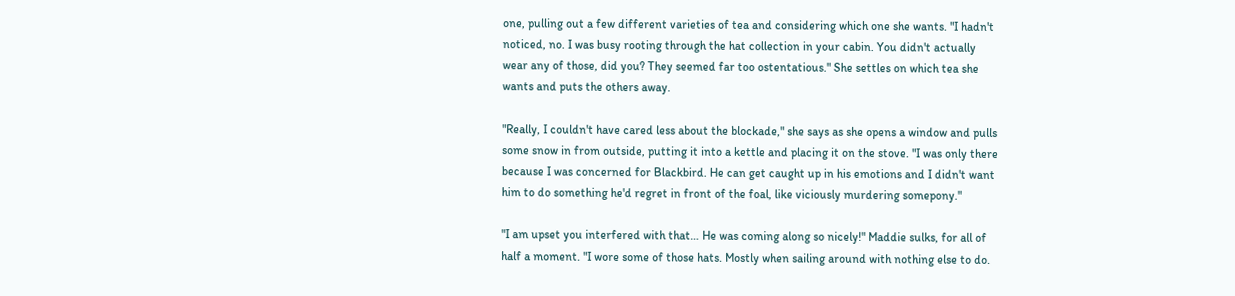one, pulling out a few different varieties of tea and considering which one she wants. "I hadn't noticed, no. I was busy rooting through the hat collection in your cabin. You didn't actually wear any of those, did you? They seemed far too ostentatious." She settles on which tea she wants and puts the others away.

"Really, I couldn't have cared less about the blockade," she says as she opens a window and pulls some snow in from outside, putting it into a kettle and placing it on the stove. "I was only there because I was concerned for Blackbird. He can get caught up in his emotions and I didn't want him to do something he'd regret in front of the foal, like viciously murdering somepony."

"I am upset you interfered with that… He was coming along so nicely!" Maddie sulks, for all of half a moment. "I wore some of those hats. Mostly when sailing around with nothing else to do.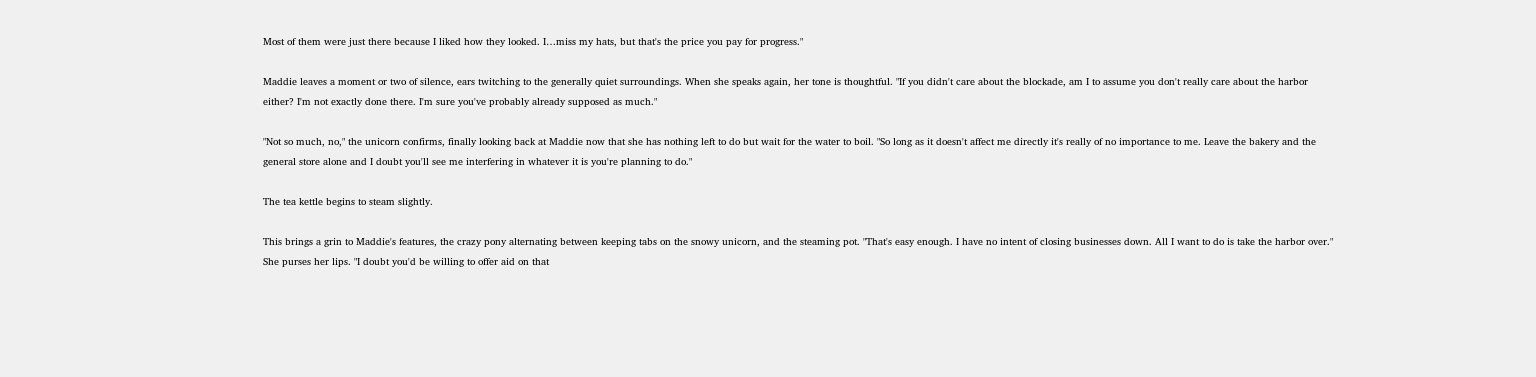Most of them were just there because I liked how they looked. I…miss my hats, but that's the price you pay for progress."

Maddie leaves a moment or two of silence, ears twitching to the generally quiet surroundings. When she speaks again, her tone is thoughtful. "If you didn't care about the blockade, am I to assume you don't really care about the harbor either? I'm not exactly done there. I'm sure you've probably already supposed as much."

"Not so much, no," the unicorn confirms, finally looking back at Maddie now that she has nothing left to do but wait for the water to boil. "So long as it doesn't affect me directly it's really of no importance to me. Leave the bakery and the general store alone and I doubt you'll see me interfering in whatever it is you're planning to do."

The tea kettle begins to steam slightly.

This brings a grin to Maddie's features, the crazy pony alternating between keeping tabs on the snowy unicorn, and the steaming pot. "That's easy enough. I have no intent of closing businesses down. All I want to do is take the harbor over." She purses her lips. "I doubt you'd be willing to offer aid on that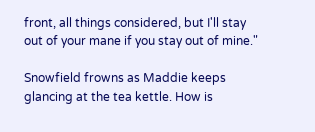front, all things considered, but I'll stay out of your mane if you stay out of mine."

Snowfield frowns as Maddie keeps glancing at the tea kettle. How is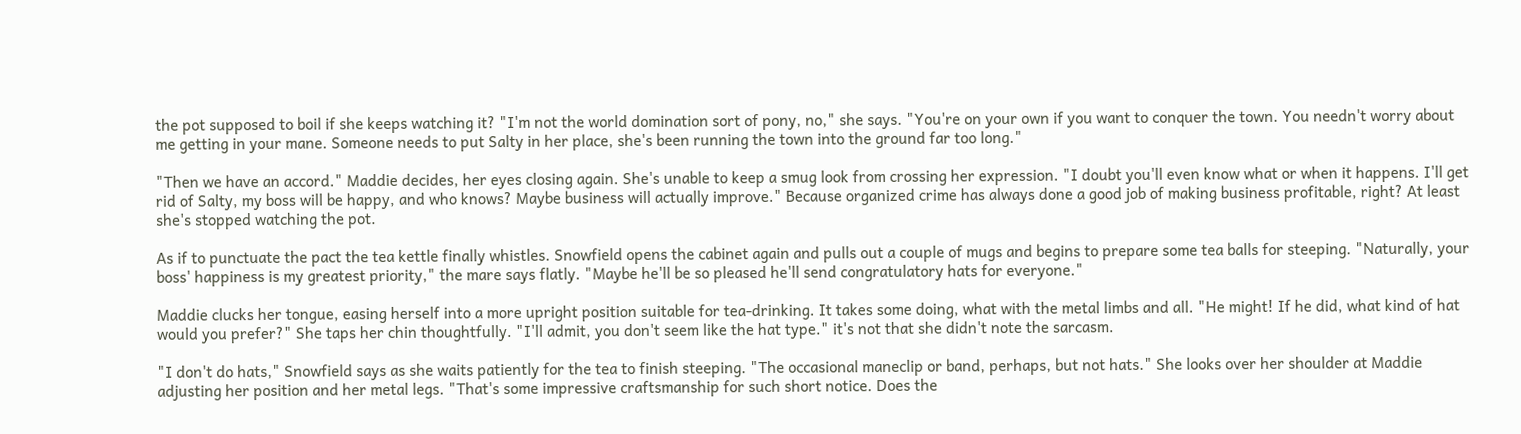the pot supposed to boil if she keeps watching it? "I'm not the world domination sort of pony, no," she says. "You're on your own if you want to conquer the town. You needn't worry about me getting in your mane. Someone needs to put Salty in her place, she's been running the town into the ground far too long."

"Then we have an accord." Maddie decides, her eyes closing again. She's unable to keep a smug look from crossing her expression. "I doubt you'll even know what or when it happens. I'll get rid of Salty, my boss will be happy, and who knows? Maybe business will actually improve." Because organized crime has always done a good job of making business profitable, right? At least she's stopped watching the pot.

As if to punctuate the pact the tea kettle finally whistles. Snowfield opens the cabinet again and pulls out a couple of mugs and begins to prepare some tea balls for steeping. "Naturally, your boss' happiness is my greatest priority," the mare says flatly. "Maybe he'll be so pleased he'll send congratulatory hats for everyone."

Maddie clucks her tongue, easing herself into a more upright position suitable for tea-drinking. It takes some doing, what with the metal limbs and all. "He might! If he did, what kind of hat would you prefer?" She taps her chin thoughtfully. "I'll admit, you don't seem like the hat type." it's not that she didn't note the sarcasm.

"I don't do hats," Snowfield says as she waits patiently for the tea to finish steeping. "The occasional maneclip or band, perhaps, but not hats." She looks over her shoulder at Maddie adjusting her position and her metal legs. "That's some impressive craftsmanship for such short notice. Does the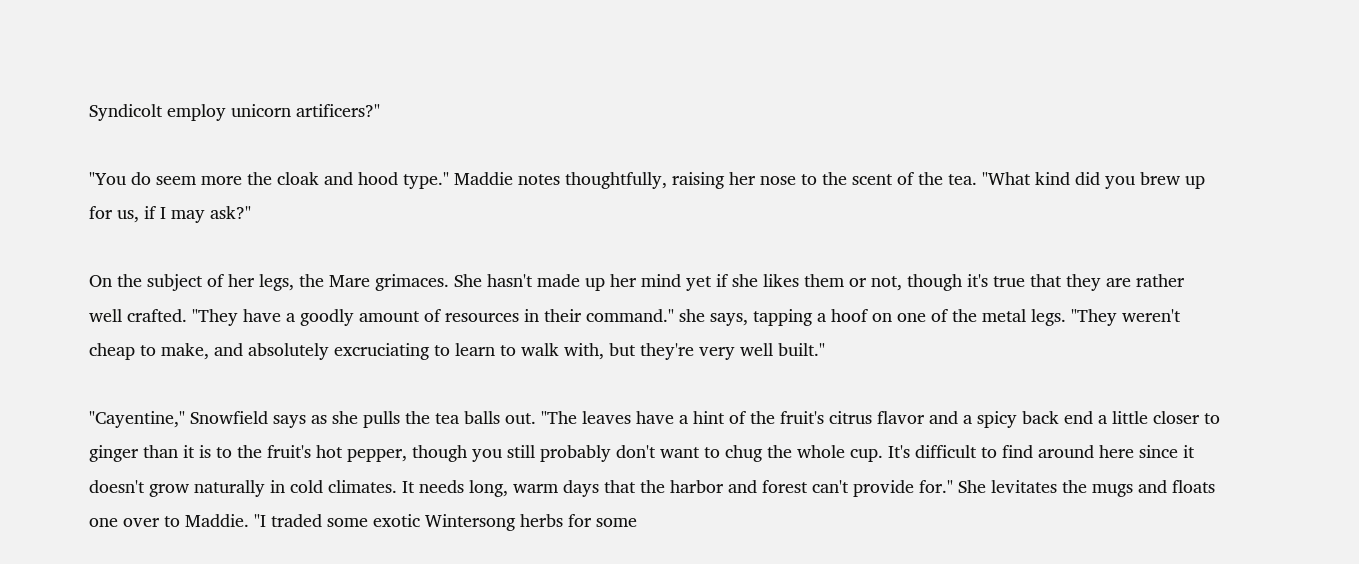Syndicolt employ unicorn artificers?"

"You do seem more the cloak and hood type." Maddie notes thoughtfully, raising her nose to the scent of the tea. "What kind did you brew up for us, if I may ask?"

On the subject of her legs, the Mare grimaces. She hasn't made up her mind yet if she likes them or not, though it's true that they are rather well crafted. "They have a goodly amount of resources in their command." she says, tapping a hoof on one of the metal legs. "They weren't cheap to make, and absolutely excruciating to learn to walk with, but they're very well built."

"Cayentine," Snowfield says as she pulls the tea balls out. "The leaves have a hint of the fruit's citrus flavor and a spicy back end a little closer to ginger than it is to the fruit's hot pepper, though you still probably don't want to chug the whole cup. It's difficult to find around here since it doesn't grow naturally in cold climates. It needs long, warm days that the harbor and forest can't provide for." She levitates the mugs and floats one over to Maddie. "I traded some exotic Wintersong herbs for some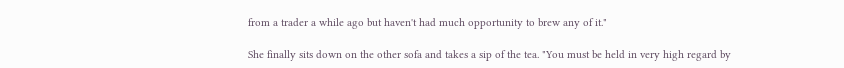from a trader a while ago but haven't had much opportunity to brew any of it."

She finally sits down on the other sofa and takes a sip of the tea. "You must be held in very high regard by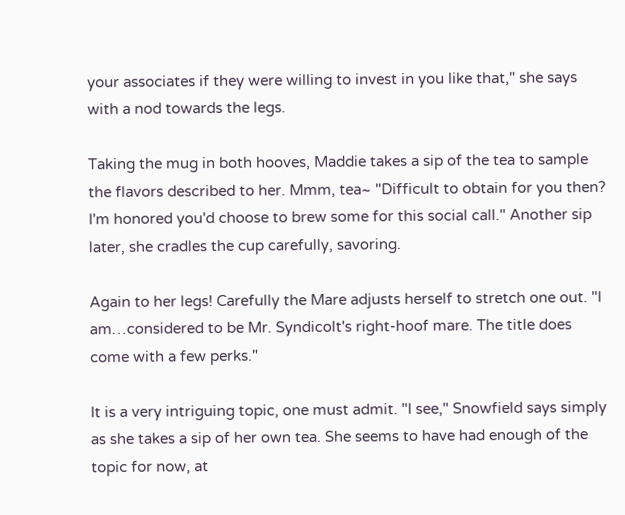your associates if they were willing to invest in you like that," she says with a nod towards the legs.

Taking the mug in both hooves, Maddie takes a sip of the tea to sample the flavors described to her. Mmm, tea~ "Difficult to obtain for you then? I'm honored you'd choose to brew some for this social call." Another sip later, she cradles the cup carefully, savoring.

Again to her legs! Carefully the Mare adjusts herself to stretch one out. "I am…considered to be Mr. Syndicolt's right-hoof mare. The title does come with a few perks."

It is a very intriguing topic, one must admit. "I see," Snowfield says simply as she takes a sip of her own tea. She seems to have had enough of the topic for now, at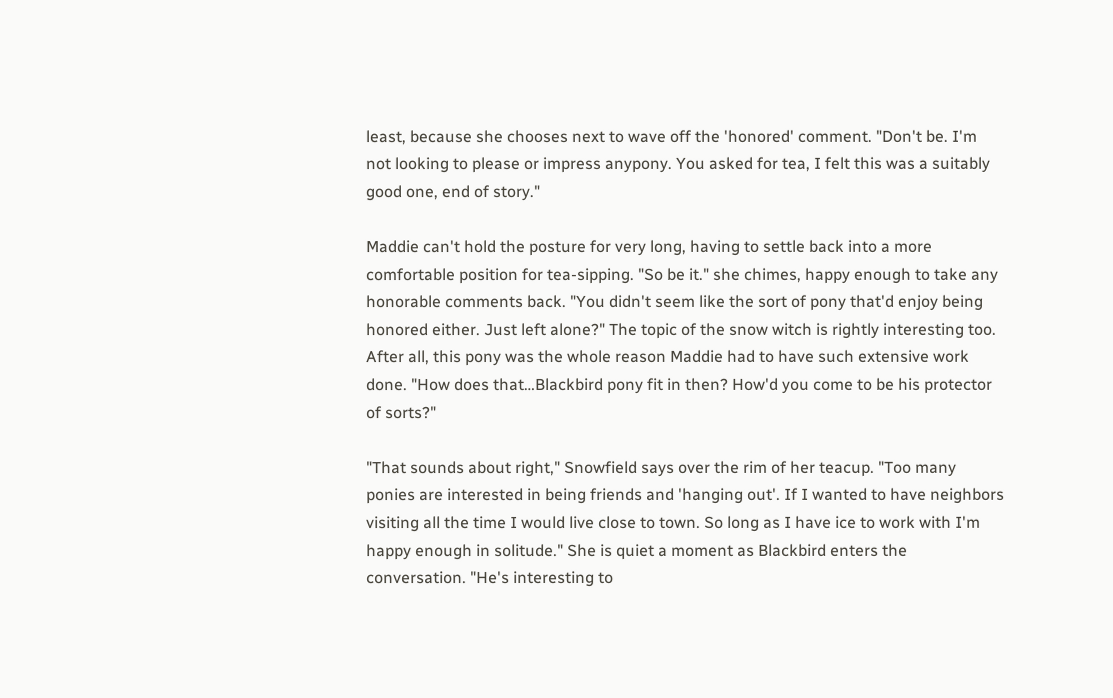least, because she chooses next to wave off the 'honored' comment. "Don't be. I'm not looking to please or impress anypony. You asked for tea, I felt this was a suitably good one, end of story."

Maddie can't hold the posture for very long, having to settle back into a more comfortable position for tea-sipping. "So be it." she chimes, happy enough to take any honorable comments back. "You didn't seem like the sort of pony that'd enjoy being honored either. Just left alone?" The topic of the snow witch is rightly interesting too. After all, this pony was the whole reason Maddie had to have such extensive work done. "How does that…Blackbird pony fit in then? How'd you come to be his protector of sorts?"

"That sounds about right," Snowfield says over the rim of her teacup. "Too many ponies are interested in being friends and 'hanging out'. If I wanted to have neighbors visiting all the time I would live close to town. So long as I have ice to work with I'm happy enough in solitude." She is quiet a moment as Blackbird enters the conversation. "He's interesting to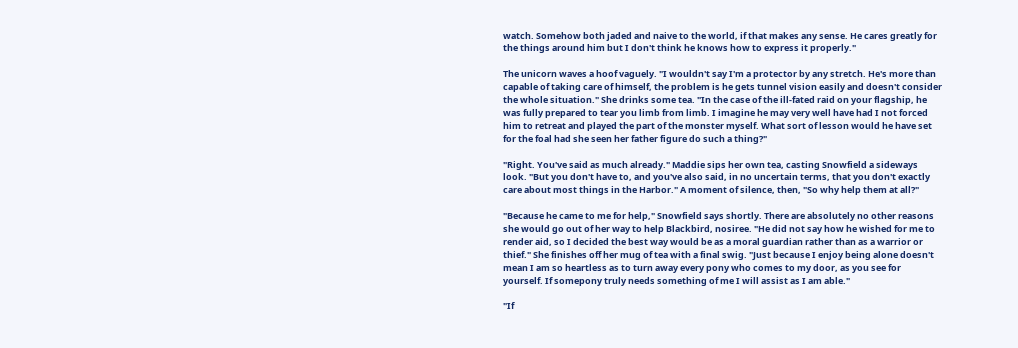watch. Somehow both jaded and naive to the world, if that makes any sense. He cares greatly for the things around him but I don't think he knows how to express it properly."

The unicorn waves a hoof vaguely. "I wouldn't say I'm a protector by any stretch. He's more than capable of taking care of himself, the problem is he gets tunnel vision easily and doesn't consider the whole situation." She drinks some tea. "In the case of the ill-fated raid on your flagship, he was fully prepared to tear you limb from limb. I imagine he may very well have had I not forced him to retreat and played the part of the monster myself. What sort of lesson would he have set for the foal had she seen her father figure do such a thing?"

"Right. You've said as much already." Maddie sips her own tea, casting Snowfield a sideways look. "But you don't have to, and you've also said, in no uncertain terms, that you don't exactly care about most things in the Harbor." A moment of silence, then, "So why help them at all?"

"Because he came to me for help," Snowfield says shortly. There are absolutely no other reasons she would go out of her way to help Blackbird, nosiree. "He did not say how he wished for me to render aid, so I decided the best way would be as a moral guardian rather than as a warrior or thief." She finishes off her mug of tea with a final swig. "Just because I enjoy being alone doesn't mean I am so heartless as to turn away every pony who comes to my door, as you see for yourself. If somepony truly needs something of me I will assist as I am able."

"If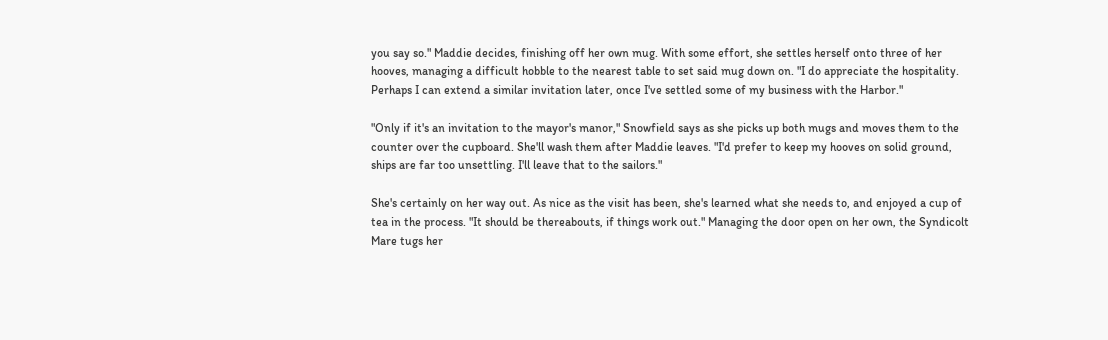you say so." Maddie decides, finishing off her own mug. With some effort, she settles herself onto three of her hooves, managing a difficult hobble to the nearest table to set said mug down on. "I do appreciate the hospitality. Perhaps I can extend a similar invitation later, once I've settled some of my business with the Harbor."

"Only if it's an invitation to the mayor's manor," Snowfield says as she picks up both mugs and moves them to the counter over the cupboard. She'll wash them after Maddie leaves. "I'd prefer to keep my hooves on solid ground, ships are far too unsettling. I'll leave that to the sailors."

She's certainly on her way out. As nice as the visit has been, she's learned what she needs to, and enjoyed a cup of tea in the process. "It should be thereabouts, if things work out." Managing the door open on her own, the Syndicolt Mare tugs her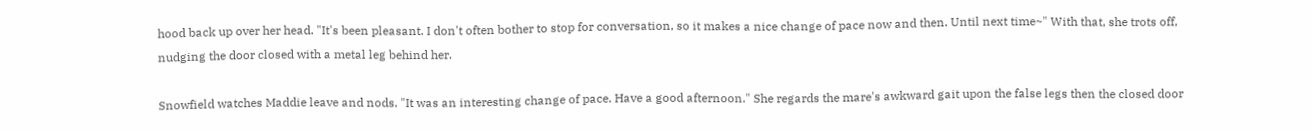hood back up over her head. "It's been pleasant. I don't often bother to stop for conversation, so it makes a nice change of pace now and then. Until next time~" With that, she trots off, nudging the door closed with a metal leg behind her.

Snowfield watches Maddie leave and nods. "It was an interesting change of pace. Have a good afternoon." She regards the mare's awkward gait upon the false legs then the closed door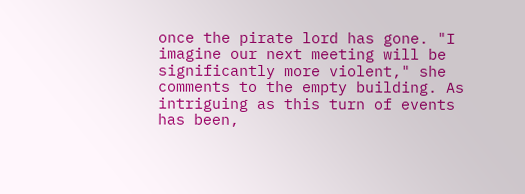once the pirate lord has gone. "I imagine our next meeting will be significantly more violent," she comments to the empty building. As intriguing as this turn of events has been,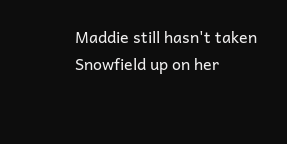Maddie still hasn't taken Snowfield up on her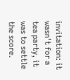invitation: it wasn't for a tea party, it was to settle the score.